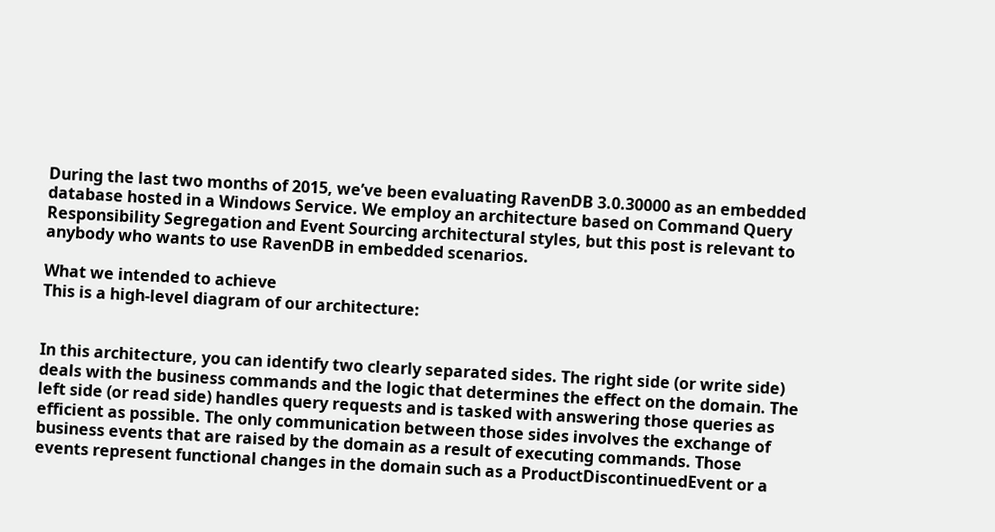During the last two months of 2015, we’ve been evaluating RavenDB 3.0.30000 as an embedded database hosted in a Windows Service. We employ an architecture based on Command Query Responsibility Segregation and Event Sourcing architectural styles, but this post is relevant to anybody who wants to use RavenDB in embedded scenarios.

What we intended to achieve
This is a high-level diagram of our architecture:


In this architecture, you can identify two clearly separated sides. The right side (or write side) deals with the business commands and the logic that determines the effect on the domain. The left side (or read side) handles query requests and is tasked with answering those queries as efficient as possible. The only communication between those sides involves the exchange of business events that are raised by the domain as a result of executing commands. Those events represent functional changes in the domain such as a ProductDiscontinuedEvent or a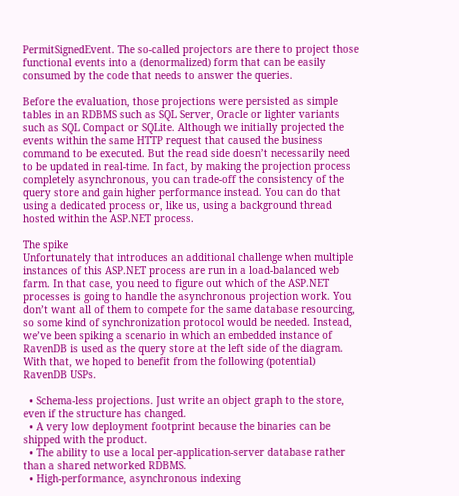PermitSignedEvent. The so-called projectors are there to project those functional events into a (denormalized) form that can be easily consumed by the code that needs to answer the queries.

Before the evaluation, those projections were persisted as simple tables in an RDBMS such as SQL Server, Oracle or lighter variants such as SQL Compact or SQLite. Although we initially projected the events within the same HTTP request that caused the business command to be executed. But the read side doesn’t necessarily need to be updated in real-time. In fact, by making the projection process completely asynchronous, you can trade-off the consistency of the query store and gain higher performance instead. You can do that using a dedicated process or, like us, using a background thread hosted within the ASP.NET process.

The spike
Unfortunately that introduces an additional challenge when multiple instances of this ASP.NET process are run in a load-balanced web farm. In that case, you need to figure out which of the ASP.NET processes is going to handle the asynchronous projection work. You don’t want all of them to compete for the same database resourcing, so some kind of synchronization protocol would be needed. Instead, we’ve been spiking a scenario in which an embedded instance of RavenDB is used as the query store at the left side of the diagram. With that, we hoped to benefit from the following (potential) RavenDB USPs.

  • Schema-less projections. Just write an object graph to the store, even if the structure has changed.
  • A very low deployment footprint because the binaries can be shipped with the product.
  • The ability to use a local per-application-server database rather than a shared networked RDBMS.
  • High-performance, asynchronous indexing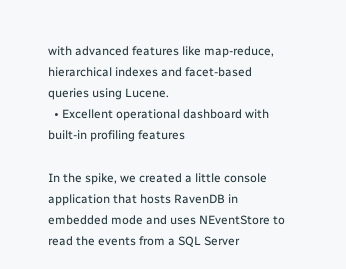with advanced features like map-reduce, hierarchical indexes and facet-based queries using Lucene.
  • Excellent operational dashboard with built-in profiling features

In the spike, we created a little console application that hosts RavenDB in embedded mode and uses NEventStore to read the events from a SQL Server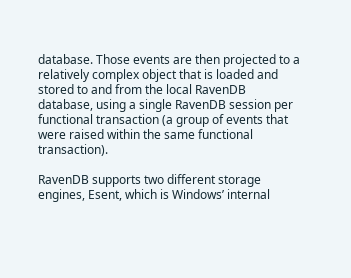database. Those events are then projected to a relatively complex object that is loaded and stored to and from the local RavenDB database, using a single RavenDB session per functional transaction (a group of events that were raised within the same functional transaction).

RavenDB supports two different storage engines, Esent, which is Windows’ internal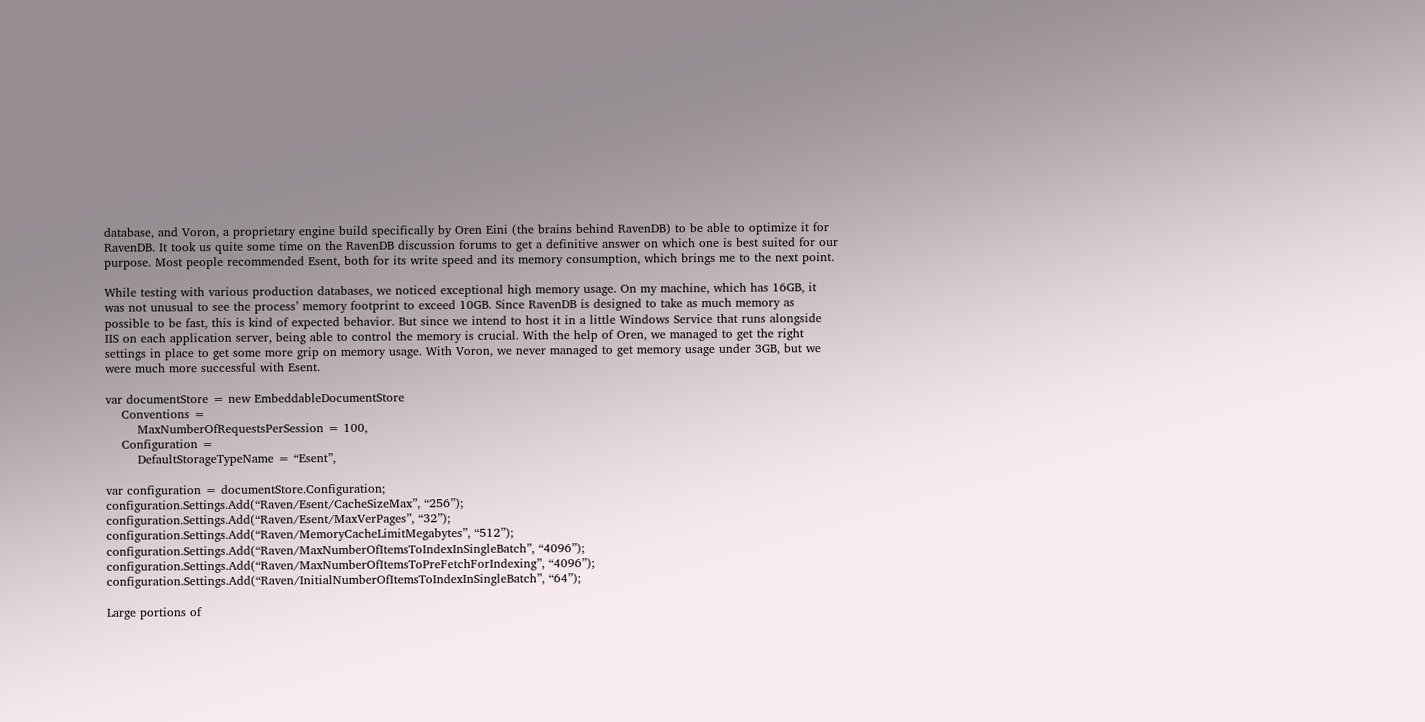database, and Voron, a proprietary engine build specifically by Oren Eini (the brains behind RavenDB) to be able to optimize it for RavenDB. It took us quite some time on the RavenDB discussion forums to get a definitive answer on which one is best suited for our purpose. Most people recommended Esent, both for its write speed and its memory consumption, which brings me to the next point.

While testing with various production databases, we noticed exceptional high memory usage. On my machine, which has 16GB, it was not unusual to see the process’ memory footprint to exceed 10GB. Since RavenDB is designed to take as much memory as possible to be fast, this is kind of expected behavior. But since we intend to host it in a little Windows Service that runs alongside IIS on each application server, being able to control the memory is crucial. With the help of Oren, we managed to get the right settings in place to get some more grip on memory usage. With Voron, we never managed to get memory usage under 3GB, but we were much more successful with Esent.

var documentStore = new EmbeddableDocumentStore
    Conventions =
        MaxNumberOfRequestsPerSession = 100,
    Configuration =
        DefaultStorageTypeName = “Esent”,

var configuration = documentStore.Configuration;
configuration.Settings.Add(“Raven/Esent/CacheSizeMax”, “256”);
configuration.Settings.Add(“Raven/Esent/MaxVerPages”, “32”);
configuration.Settings.Add(“Raven/MemoryCacheLimitMegabytes”, “512”);
configuration.Settings.Add(“Raven/MaxNumberOfItemsToIndexInSingleBatch”, “4096”);
configuration.Settings.Add(“Raven/MaxNumberOfItemsToPreFetchForIndexing”, “4096”);
configuration.Settings.Add(“Raven/InitialNumberOfItemsToIndexInSingleBatch”, “64”);

Large portions of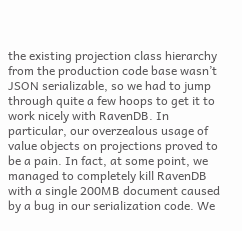the existing projection class hierarchy from the production code base wasn’t JSON serializable, so we had to jump through quite a few hoops to get it to work nicely with RavenDB. In particular, our overzealous usage of value objects on projections proved to be a pain. In fact, at some point, we managed to completely kill RavenDB with a single 200MB document caused by a bug in our serialization code. We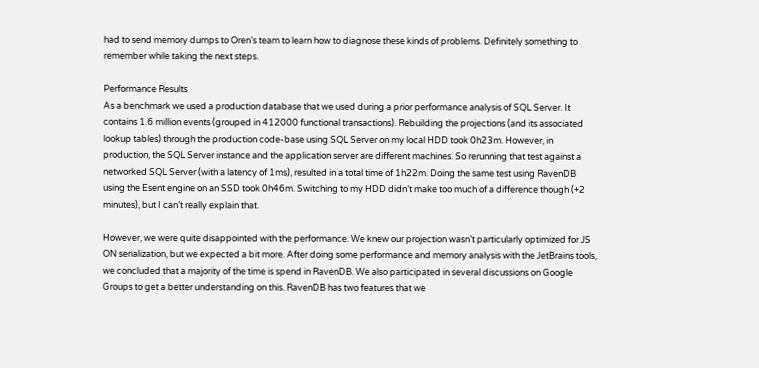had to send memory dumps to Oren’s team to learn how to diagnose these kinds of problems. Definitely something to remember while taking the next steps.

Performance Results
As a benchmark we used a production database that we used during a prior performance analysis of SQL Server. It contains 1.6 million events (grouped in 412000 functional transactions). Rebuilding the projections (and its associated lookup tables) through the production code-base using SQL Server on my local HDD took 0h23m. However, in production, the SQL Server instance and the application server are different machines. So rerunning that test against a networked SQL Server (with a latency of 1ms), resulted in a total time of 1h22m. Doing the same test using RavenDB using the Esent engine on an SSD took 0h46m. Switching to my HDD didn’t make too much of a difference though (+2 minutes), but I can’t really explain that.

However, we were quite disappointed with the performance. We knew our projection wasn’t particularly optimized for JS
ON serialization, but we expected a bit more. After doing some performance and memory analysis with the JetBrains tools, we concluded that a majority of the time is spend in RavenDB. We also participated in several discussions on Google Groups to get a better understanding on this. RavenDB has two features that we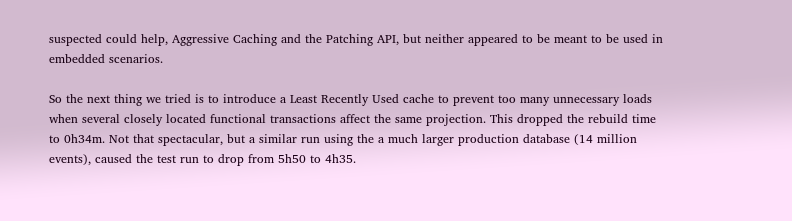suspected could help, Aggressive Caching and the Patching API, but neither appeared to be meant to be used in embedded scenarios.

So the next thing we tried is to introduce a Least Recently Used cache to prevent too many unnecessary loads when several closely located functional transactions affect the same projection. This dropped the rebuild time to 0h34m. Not that spectacular, but a similar run using the a much larger production database (14 million events), caused the test run to drop from 5h50 to 4h35.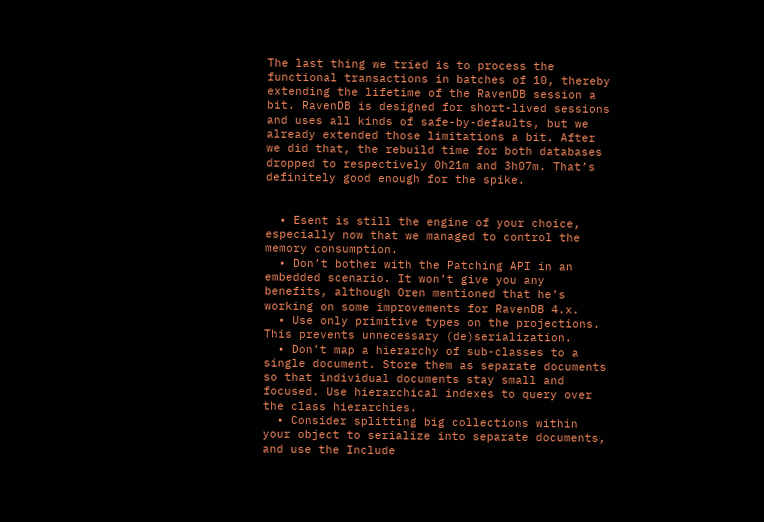The last thing we tried is to process the functional transactions in batches of 10, thereby extending the lifetime of the RavenDB session a bit. RavenDB is designed for short-lived sessions and uses all kinds of safe-by-defaults, but we already extended those limitations a bit. After we did that, the rebuild time for both databases dropped to respectively 0h21m and 3h07m. That’s definitely good enough for the spike.


  • Esent is still the engine of your choice, especially now that we managed to control the memory consumption.
  • Don’t bother with the Patching API in an embedded scenario. It won’t give you any benefits, although Oren mentioned that he’s working on some improvements for RavenDB 4.x.
  • Use only primitive types on the projections. This prevents unnecessary (de)serialization.
  • Don’t map a hierarchy of sub-classes to a single document. Store them as separate documents so that individual documents stay small and focused. Use hierarchical indexes to query over the class hierarchies.
  • Consider splitting big collections within your object to serialize into separate documents, and use the Include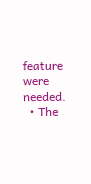feature were needed.
  • The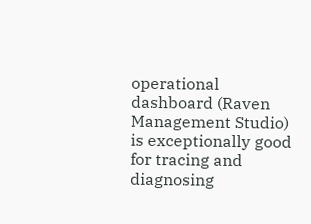operational dashboard (Raven Management Studio) is exceptionally good for tracing and diagnosing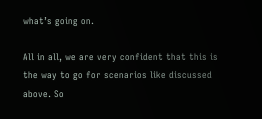what’s going on.

All in all, we are very confident that this is the way to go for scenarios like discussed above. So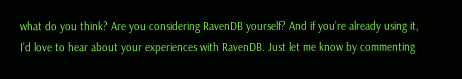what do you think? Are you considering RavenDB yourself? And if you’re already using it, I’d love to hear about your experiences with RavenDB. Just let me know by commenting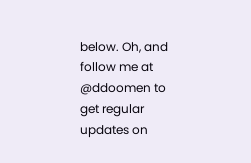below. Oh, and follow me at @ddoomen to get regular updates on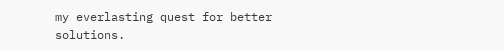my everlasting quest for better solutions.